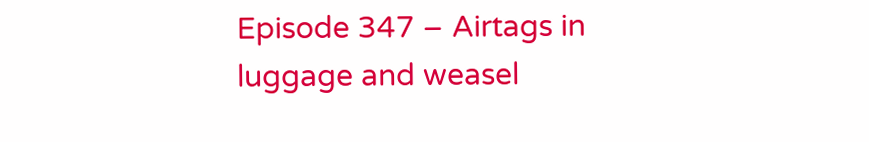Episode 347 – Airtags in luggage and weasel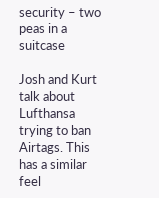security – two peas in a suitcase

Josh and Kurt talk about Lufthansa trying to ban Airtags. This has a similar feel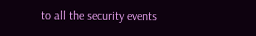to all the security events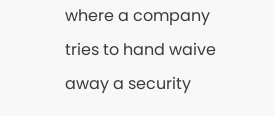where a company tries to hand waive away a security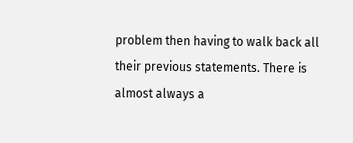problem then having to walk back all their previous statements. There is almost always a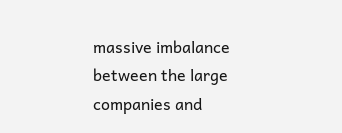massive imbalance between the large companies and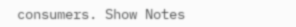consumers. Show Notes